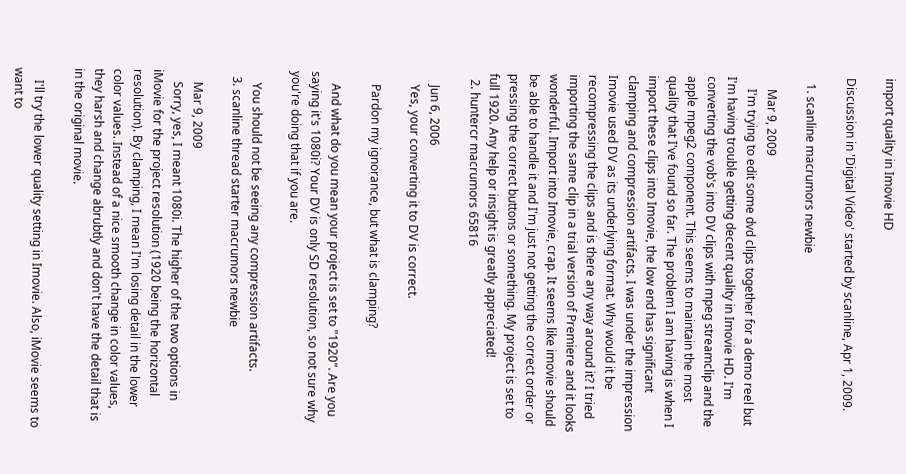import quality in Imovie HD

Discussion in 'Digital Video' started by scanline, Apr 1, 2009.

  1. scanline macrumors newbie

    Mar 9, 2009
    I'm trying to edit some dvd clips together for a demo reel but I'm having trouble getting decent quality in Imovie HD. I'm converting the vob's into DV clips with mpeg streamclip and the apple mpeg2 component. This seems to maintain the most quality that I've found so far. The problem I am having is when I import these clips into Imovie, the low end has significant clamping and compression artifacts. I was under the impression Imovie used DV as its underlying format. Why would it be recompressing the clips and is there any way around it? I tried importing the same clip in a trial version of Premiere and it looks wonderful. Import into Imovie, crap. It seems like imovie should be able to handle it and I'm just not getting the correct order or pressing the correct buttons or something. My project is set to full 1920. Any help or insight is greatly appreciated!
  2. huntercr macrumors 65816

    Jun 6, 2006
    Yes, your converting it to DV is correct.

    Pardon my ignorance, but what is clamping?

    And what do you mean your project is set to "1920". Are you saying it's 1080i? Your DV is only SD resolution, so not sure why you're doing that if you are.

    You should not be seeing any compression artifacts.
  3. scanline thread starter macrumors newbie

    Mar 9, 2009
    Sorry, yes, I meant 1080i. The higher of the two options in iMovie for the project resolution (1920 being the horizontal resolution). By clamping, I mean I'm losing detail in the lower color values. Instead of a nice smooth change in color values, they harsh and change abrubtly and don't have the detail that is in the original movie.

    I'll try the lower quality setting in Imovie. Also, iMovie seems to want to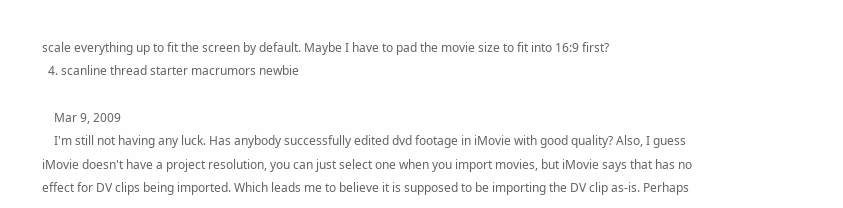scale everything up to fit the screen by default. Maybe I have to pad the movie size to fit into 16:9 first?
  4. scanline thread starter macrumors newbie

    Mar 9, 2009
    I'm still not having any luck. Has anybody successfully edited dvd footage in iMovie with good quality? Also, I guess iMovie doesn't have a project resolution, you can just select one when you import movies, but iMovie says that has no effect for DV clips being imported. Which leads me to believe it is supposed to be importing the DV clip as-is. Perhaps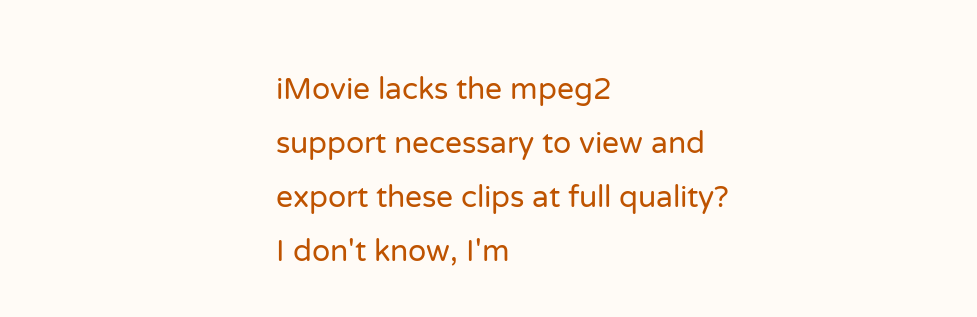iMovie lacks the mpeg2 support necessary to view and export these clips at full quality? I don't know, I'm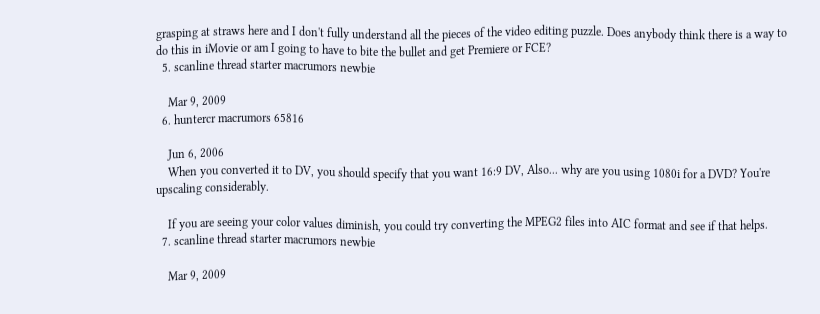grasping at straws here and I don't fully understand all the pieces of the video editing puzzle. Does anybody think there is a way to do this in iMovie or am I going to have to bite the bullet and get Premiere or FCE?
  5. scanline thread starter macrumors newbie

    Mar 9, 2009
  6. huntercr macrumors 65816

    Jun 6, 2006
    When you converted it to DV, you should specify that you want 16:9 DV, Also... why are you using 1080i for a DVD? You're upscaling considerably.

    If you are seeing your color values diminish, you could try converting the MPEG2 files into AIC format and see if that helps.
  7. scanline thread starter macrumors newbie

    Mar 9, 2009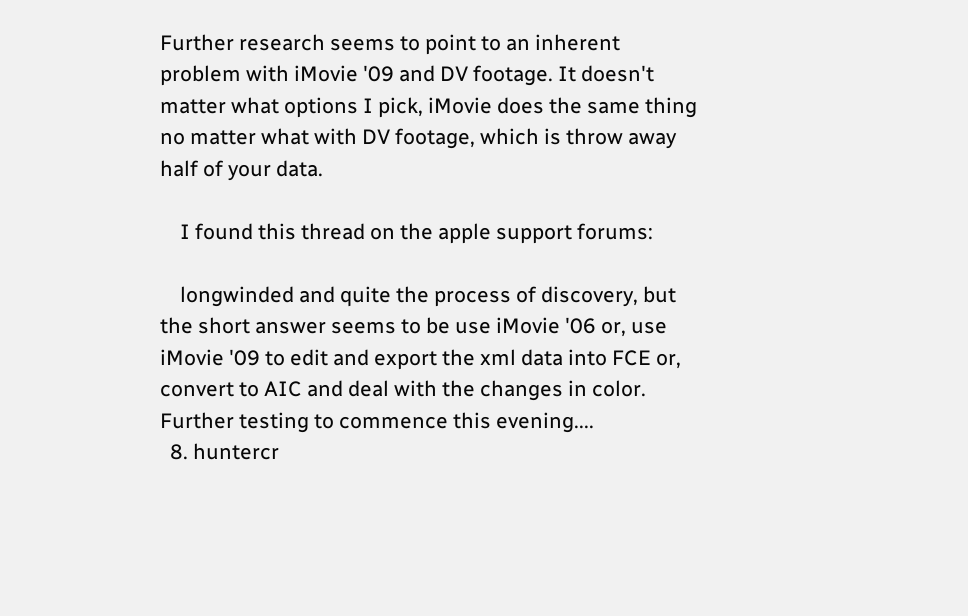Further research seems to point to an inherent problem with iMovie '09 and DV footage. It doesn't matter what options I pick, iMovie does the same thing no matter what with DV footage, which is throw away half of your data.

    I found this thread on the apple support forums:

    longwinded and quite the process of discovery, but the short answer seems to be use iMovie '06 or, use iMovie '09 to edit and export the xml data into FCE or, convert to AIC and deal with the changes in color. Further testing to commence this evening....
  8. huntercr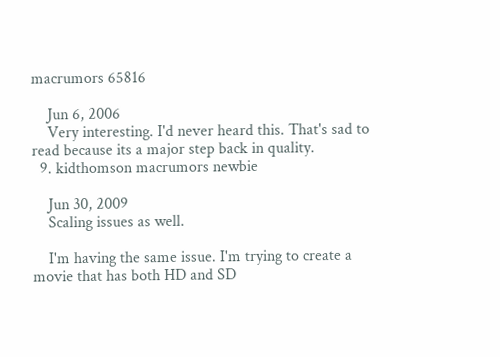macrumors 65816

    Jun 6, 2006
    Very interesting. I'd never heard this. That's sad to read because its a major step back in quality.
  9. kidthomson macrumors newbie

    Jun 30, 2009
    Scaling issues as well.

    I'm having the same issue. I'm trying to create a movie that has both HD and SD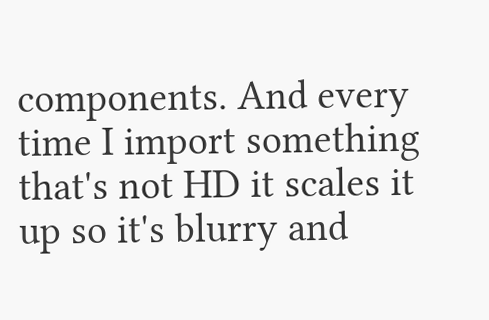components. And every time I import something that's not HD it scales it up so it's blurry and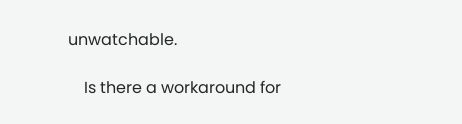unwatchable.

    Is there a workaround for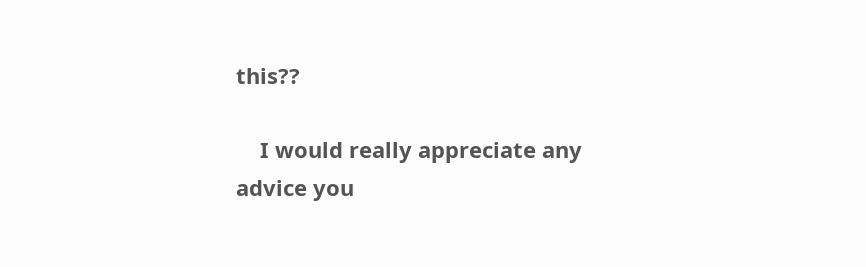this??

    I would really appreciate any advice you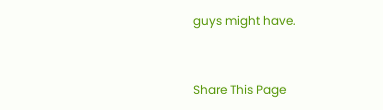guys might have.


Share This Page